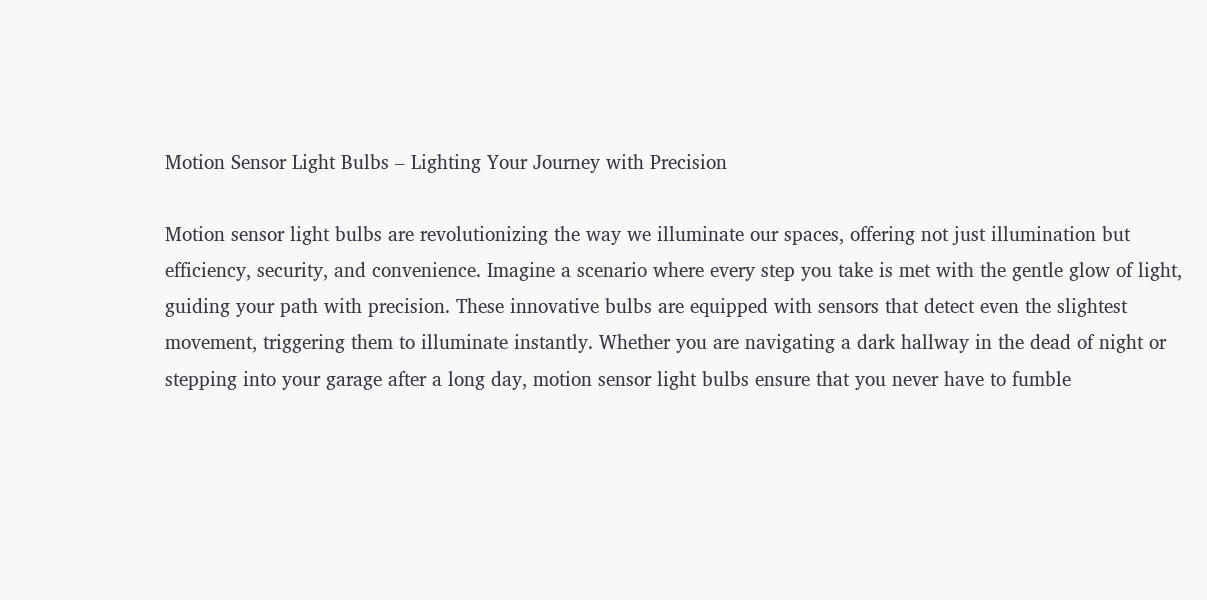Motion Sensor Light Bulbs – Lighting Your Journey with Precision

Motion sensor light bulbs are revolutionizing the way we illuminate our spaces, offering not just illumination but efficiency, security, and convenience. Imagine a scenario where every step you take is met with the gentle glow of light, guiding your path with precision. These innovative bulbs are equipped with sensors that detect even the slightest movement, triggering them to illuminate instantly. Whether you are navigating a dark hallway in the dead of night or stepping into your garage after a long day, motion sensor light bulbs ensure that you never have to fumble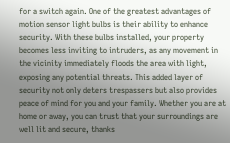for a switch again. One of the greatest advantages of motion sensor light bulbs is their ability to enhance security. With these bulbs installed, your property becomes less inviting to intruders, as any movement in the vicinity immediately floods the area with light, exposing any potential threats. This added layer of security not only deters trespassers but also provides peace of mind for you and your family. Whether you are at home or away, you can trust that your surroundings are well lit and secure, thanks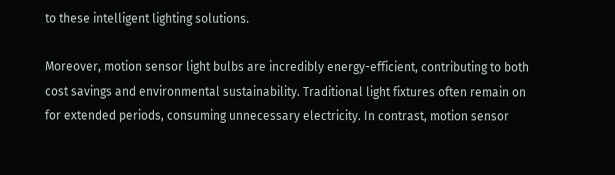to these intelligent lighting solutions.

Moreover, motion sensor light bulbs are incredibly energy-efficient, contributing to both cost savings and environmental sustainability. Traditional light fixtures often remain on for extended periods, consuming unnecessary electricity. In contrast, motion sensor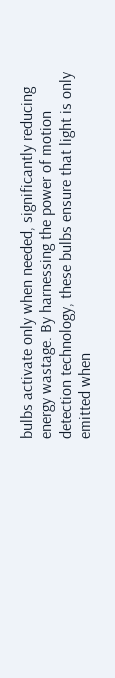bulbs activate only when needed, significantly reducing energy wastage. By harnessing the power of motion detection technology, these bulbs ensure that light is only emitted when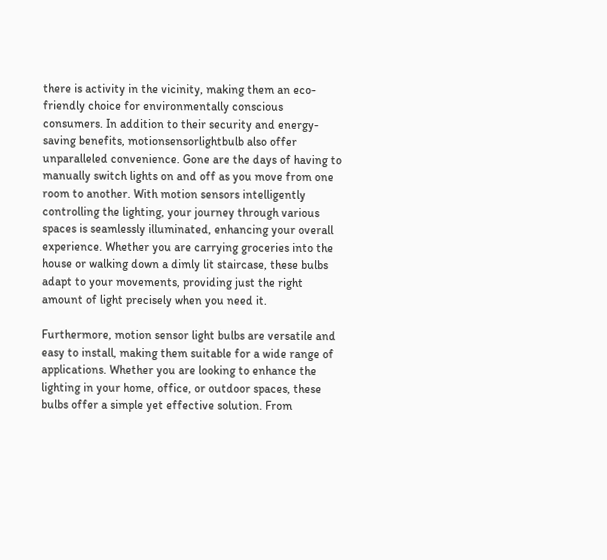there is activity in the vicinity, making them an eco-friendly choice for environmentally conscious consumers. In addition to their security and energy-saving benefits, motionsensorlightbulb also offer unparalleled convenience. Gone are the days of having to manually switch lights on and off as you move from one room to another. With motion sensors intelligently controlling the lighting, your journey through various spaces is seamlessly illuminated, enhancing your overall experience. Whether you are carrying groceries into the house or walking down a dimly lit staircase, these bulbs adapt to your movements, providing just the right amount of light precisely when you need it.

Furthermore, motion sensor light bulbs are versatile and easy to install, making them suitable for a wide range of applications. Whether you are looking to enhance the lighting in your home, office, or outdoor spaces, these bulbs offer a simple yet effective solution. From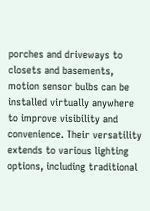porches and driveways to closets and basements, motion sensor bulbs can be installed virtually anywhere to improve visibility and convenience. Their versatility extends to various lighting options, including traditional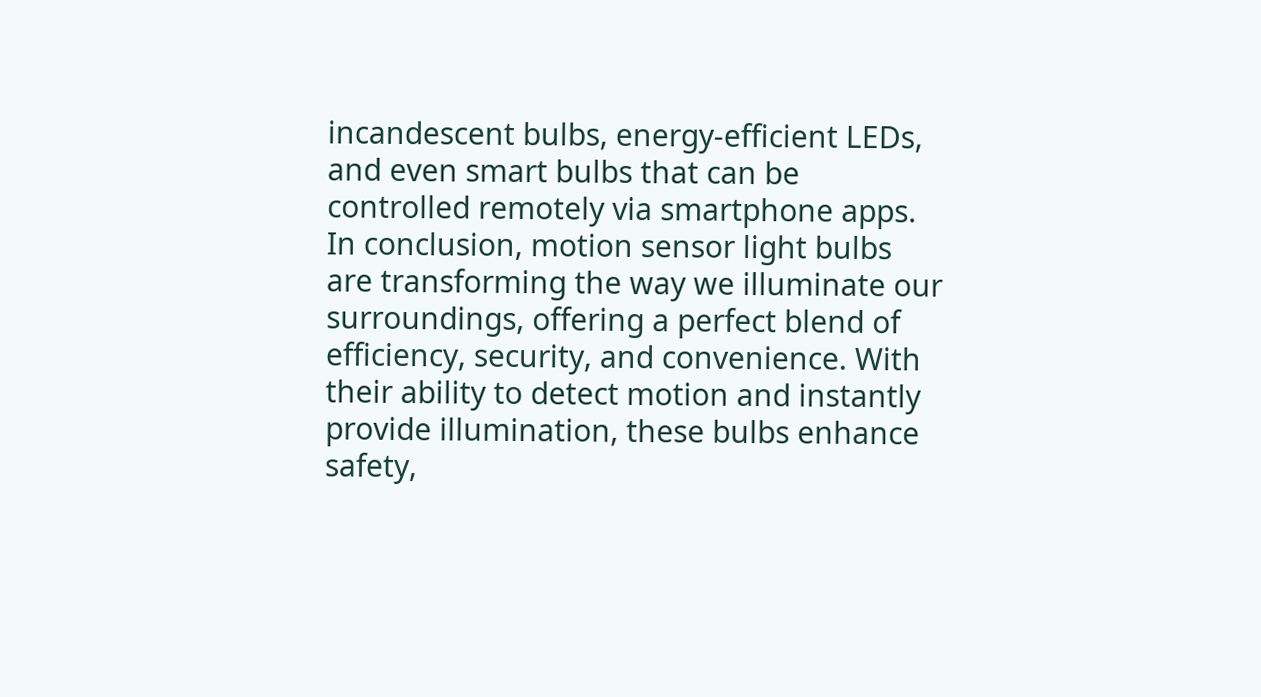incandescent bulbs, energy-efficient LEDs, and even smart bulbs that can be controlled remotely via smartphone apps. In conclusion, motion sensor light bulbs are transforming the way we illuminate our surroundings, offering a perfect blend of efficiency, security, and convenience. With their ability to detect motion and instantly provide illumination, these bulbs enhance safety,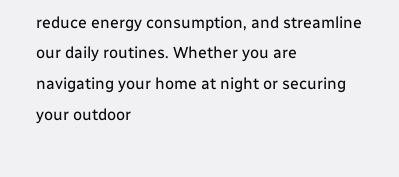reduce energy consumption, and streamline our daily routines. Whether you are navigating your home at night or securing your outdoor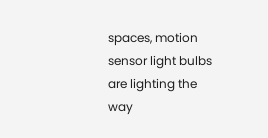spaces, motion sensor light bulbs are lighting the way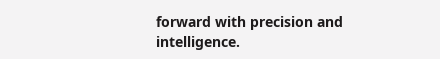forward with precision and intelligence.